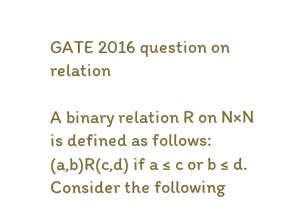GATE 2016 question on relation

A binary relation R on N×N is defined as follows: (a,b)R(c,d) if a ≤ c or b ≤ d. Consider the following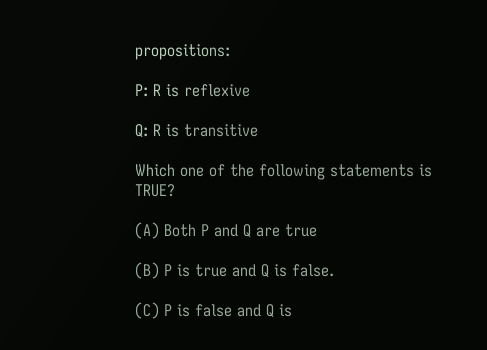propositions:

P: R is reflexive

Q: R is transitive

Which one of the following statements is TRUE?

(A) Both P and Q are true

(B) P is true and Q is false.

(C) P is false and Q is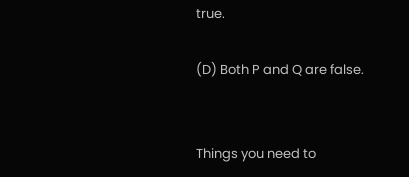true.

(D) Both P and Q are false.


Things you need to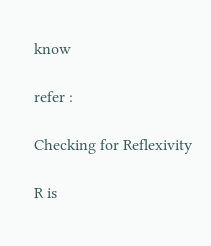know

refer :

Checking for Reflexivity

R is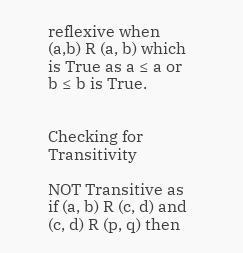reflexive when (a,b) R (a, b) which is True as a ≤ a or b ≤ b is True.


Checking for Transitivity

NOT Transitive as if (a, b) R (c, d) and (c, d) R (p, q) then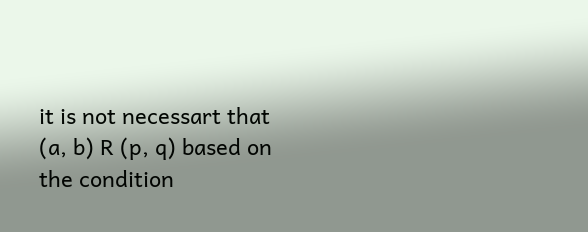it is not necessart that (a, b) R (p, q) based on the condition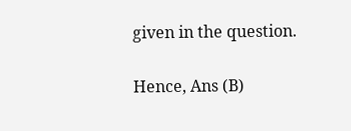given in the question.

Hence, Ans (B)